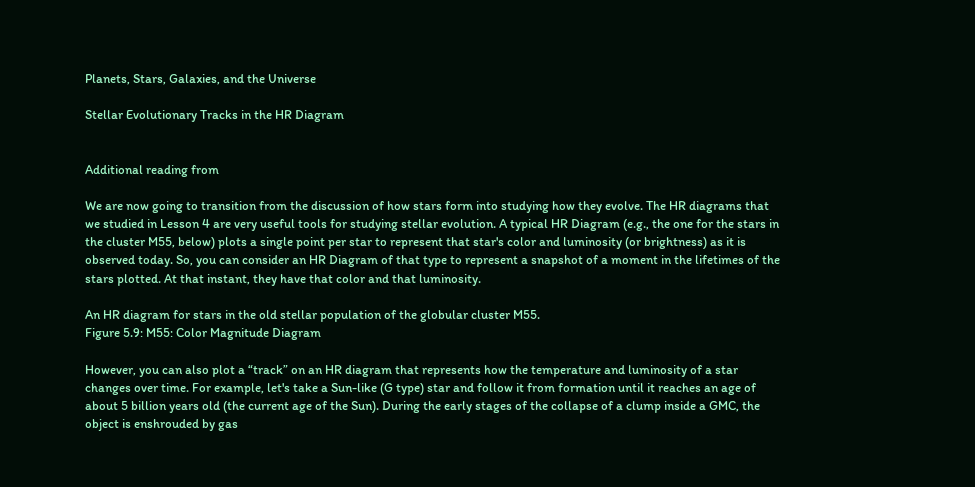Planets, Stars, Galaxies, and the Universe

Stellar Evolutionary Tracks in the HR Diagram


Additional reading from

We are now going to transition from the discussion of how stars form into studying how they evolve. The HR diagrams that we studied in Lesson 4 are very useful tools for studying stellar evolution. A typical HR Diagram (e.g., the one for the stars in the cluster M55, below) plots a single point per star to represent that star's color and luminosity (or brightness) as it is observed today. So, you can consider an HR Diagram of that type to represent a snapshot of a moment in the lifetimes of the stars plotted. At that instant, they have that color and that luminosity.

An HR diagram for stars in the old stellar population of the globular cluster M55.
Figure 5.9: M55: Color Magnitude Diagram

However, you can also plot a “track” on an HR diagram that represents how the temperature and luminosity of a star changes over time. For example, let's take a Sun-like (G type) star and follow it from formation until it reaches an age of about 5 billion years old (the current age of the Sun). During the early stages of the collapse of a clump inside a GMC, the object is enshrouded by gas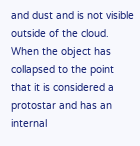and dust and is not visible outside of the cloud. When the object has collapsed to the point that it is considered a protostar and has an internal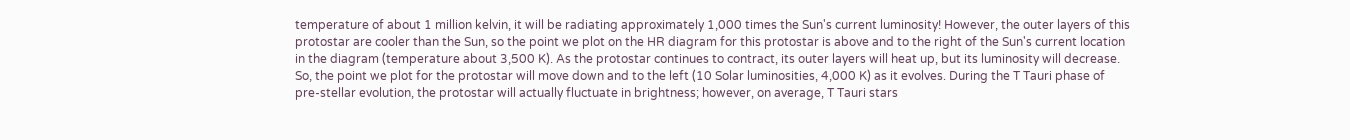temperature of about 1 million kelvin, it will be radiating approximately 1,000 times the Sun's current luminosity! However, the outer layers of this protostar are cooler than the Sun, so the point we plot on the HR diagram for this protostar is above and to the right of the Sun's current location in the diagram (temperature about 3,500 K). As the protostar continues to contract, its outer layers will heat up, but its luminosity will decrease. So, the point we plot for the protostar will move down and to the left (10 Solar luminosities, 4,000 K) as it evolves. During the T Tauri phase of pre-stellar evolution, the protostar will actually fluctuate in brightness; however, on average, T Tauri stars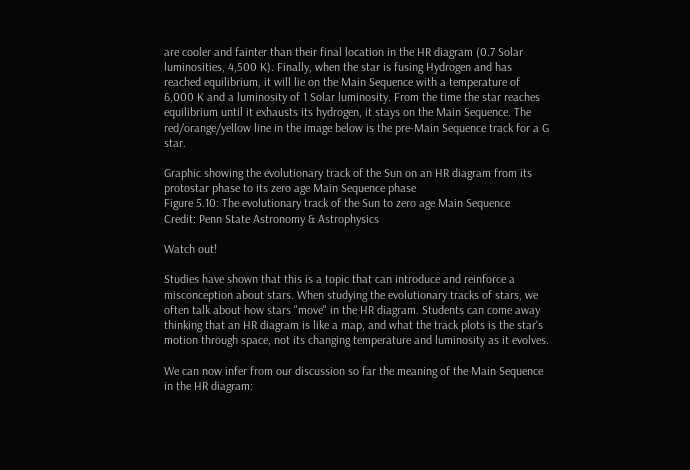are cooler and fainter than their final location in the HR diagram (0.7 Solar luminosities, 4,500 K). Finally, when the star is fusing Hydrogen and has reached equilibrium, it will lie on the Main Sequence with a temperature of 6,000 K and a luminosity of 1 Solar luminosity. From the time the star reaches equilibrium until it exhausts its hydrogen, it stays on the Main Sequence. The red/orange/yellow line in the image below is the pre-Main Sequence track for a G star.

Graphic showing the evolutionary track of the Sun on an HR diagram from its protostar phase to its zero age Main Sequence phase
Figure 5.10: The evolutionary track of the Sun to zero age Main Sequence
Credit: Penn State Astronomy & Astrophysics

Watch out!

Studies have shown that this is a topic that can introduce and reinforce a misconception about stars. When studying the evolutionary tracks of stars, we often talk about how stars "move" in the HR diagram. Students can come away thinking that an HR diagram is like a map, and what the track plots is the star's motion through space, not its changing temperature and luminosity as it evolves.

We can now infer from our discussion so far the meaning of the Main Sequence in the HR diagram: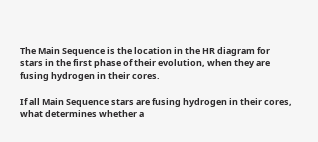The Main Sequence is the location in the HR diagram for stars in the first phase of their evolution, when they are fusing hydrogen in their cores.

If all Main Sequence stars are fusing hydrogen in their cores, what determines whether a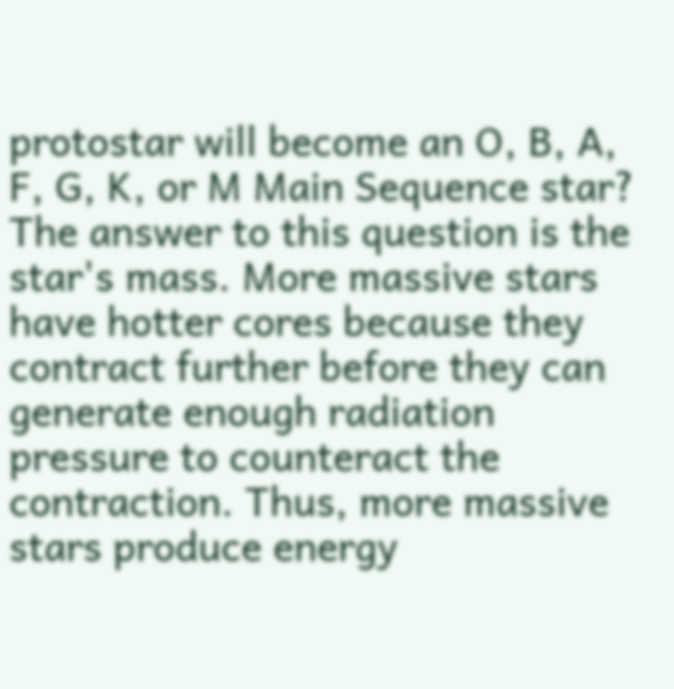protostar will become an O, B, A, F, G, K, or M Main Sequence star? The answer to this question is the star's mass. More massive stars have hotter cores because they contract further before they can generate enough radiation pressure to counteract the contraction. Thus, more massive stars produce energy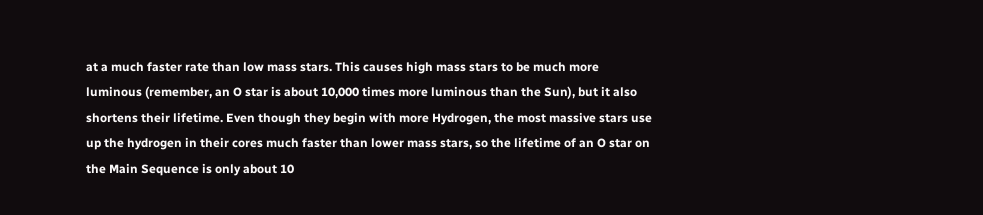at a much faster rate than low mass stars. This causes high mass stars to be much more luminous (remember, an O star is about 10,000 times more luminous than the Sun), but it also shortens their lifetime. Even though they begin with more Hydrogen, the most massive stars use up the hydrogen in their cores much faster than lower mass stars, so the lifetime of an O star on the Main Sequence is only about 10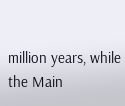million years, while the Main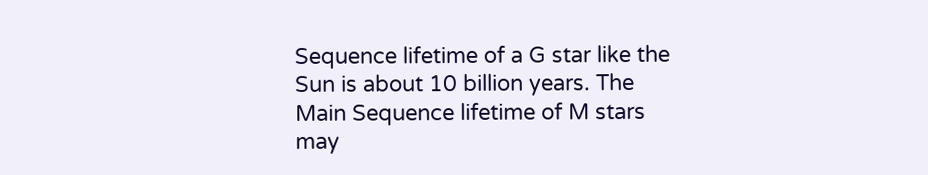Sequence lifetime of a G star like the Sun is about 10 billion years. The Main Sequence lifetime of M stars may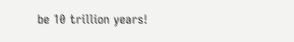be 10 trillion years!